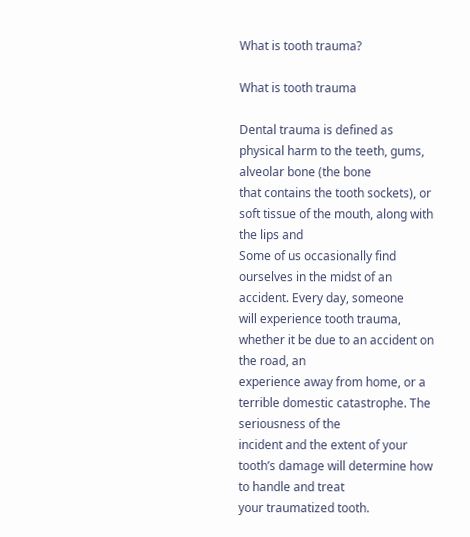What is tooth trauma?

What is tooth trauma

Dental trauma is defined as physical harm to the teeth, gums, alveolar bone (the bone
that contains the tooth sockets), or soft tissue of the mouth, along with the lips and
Some of us occasionally find ourselves in the midst of an accident. Every day, someone
will experience tooth trauma, whether it be due to an accident on the road, an
experience away from home, or a terrible domestic catastrophe. The seriousness of the
incident and the extent of your tooth’s damage will determine how to handle and treat
your traumatized tooth.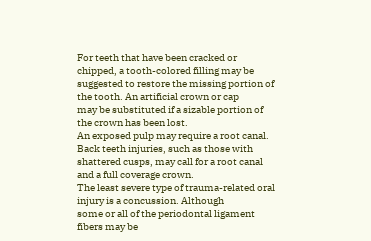For teeth that have been cracked or chipped, a tooth-colored filling may be
suggested to restore the missing portion of the tooth. An artificial crown or cap
may be substituted if a sizable portion of the crown has been lost.
An exposed pulp may require a root canal.
Back teeth injuries, such as those with shattered cusps, may call for a root canal
and a full coverage crown.
The least severe type of trauma-related oral injury is a concussion. Although
some or all of the periodontal ligament fibers may be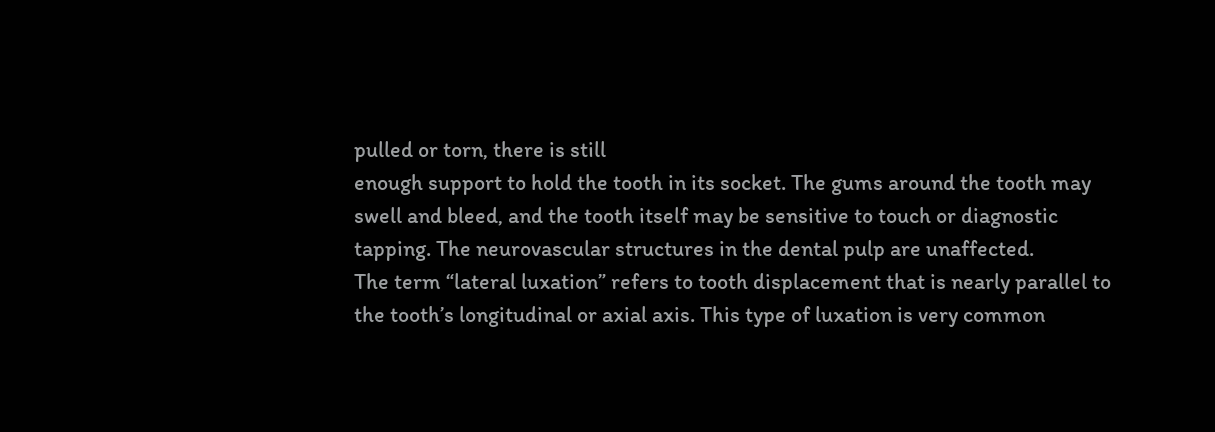pulled or torn, there is still
enough support to hold the tooth in its socket. The gums around the tooth may
swell and bleed, and the tooth itself may be sensitive to touch or diagnostic
tapping. The neurovascular structures in the dental pulp are unaffected.
The term “lateral luxation” refers to tooth displacement that is nearly parallel to
the tooth’s longitudinal or axial axis. This type of luxation is very common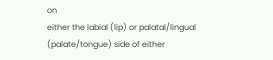on
either the labial (lip) or palatal/lingual (palate/tongue) side of either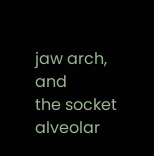jaw arch, and
the socket alveolar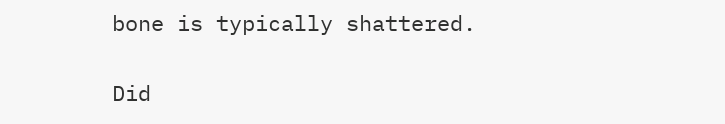bone is typically shattered.

Did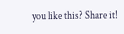you like this? Share it!